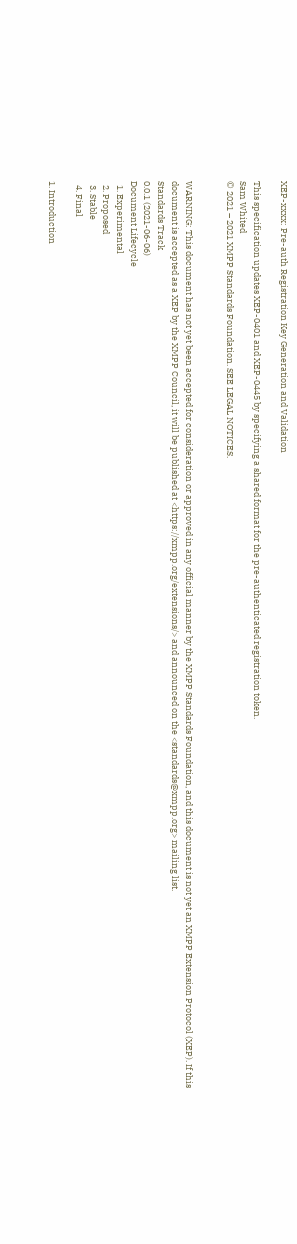XEP-xxxx: Pre-auth Registration Key Generation and Validation

This specification updates XEP-0401 and XEP-0445 by specifying a shared format for the pre-authenticated registration token.
Sam Whited
© 2021 – 2021 XMPP Standards Foundation. SEE LEGAL NOTICES.


WARNING: This document has not yet been accepted for consideration or approved in any official manner by the XMPP Standards Foundation, and this document is not yet an XMPP Extension Protocol (XEP). If this document is accepted as a XEP by the XMPP Council, it will be published at <https://xmpp.org/extensions/> and announced on the <standards@xmpp.org> mailing list.
Standards Track
0.0.1 (2021-06-06)
Document Lifecycle
  1. Experimental
  2. Proposed
  3. Stable
  4. Final

1. Introduction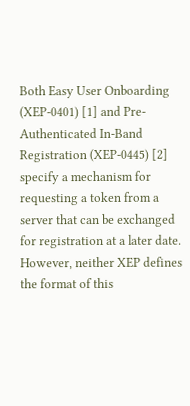Both Easy User Onboarding (XEP-0401) [1] and Pre-Authenticated In-Band Registration (XEP-0445) [2] specify a mechanism for requesting a token from a server that can be exchanged for registration at a later date. However, neither XEP defines the format of this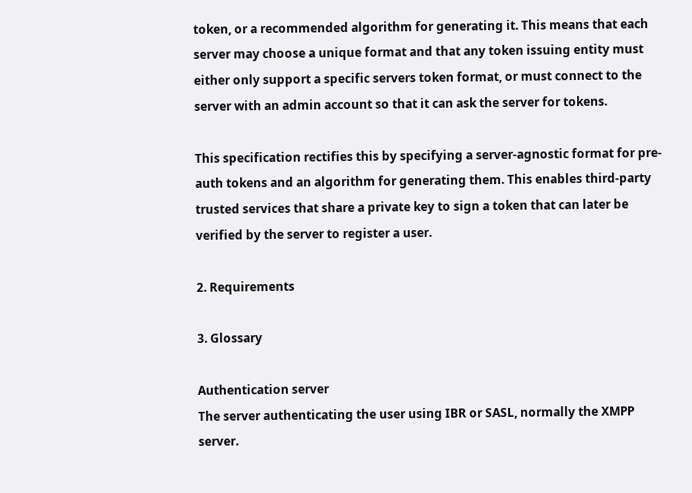token, or a recommended algorithm for generating it. This means that each server may choose a unique format and that any token issuing entity must either only support a specific servers token format, or must connect to the server with an admin account so that it can ask the server for tokens.

This specification rectifies this by specifying a server-agnostic format for pre-auth tokens and an algorithm for generating them. This enables third-party trusted services that share a private key to sign a token that can later be verified by the server to register a user.

2. Requirements

3. Glossary

Authentication server
The server authenticating the user using IBR or SASL, normally the XMPP server.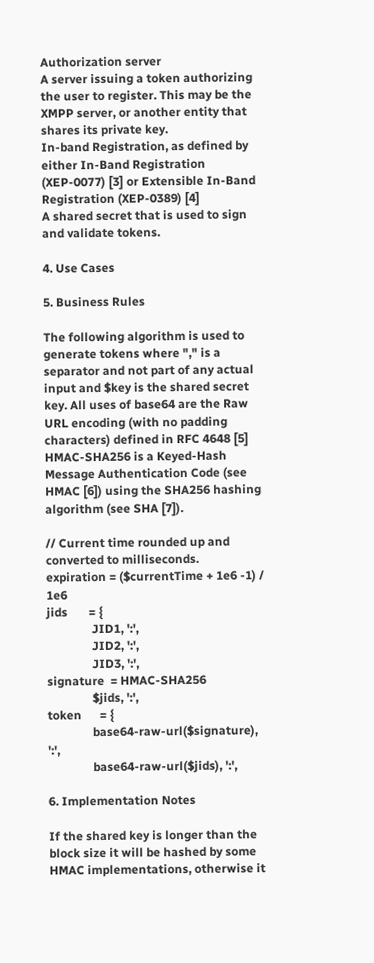Authorization server
A server issuing a token authorizing the user to register. This may be the XMPP server, or another entity that shares its private key.
In-band Registration, as defined by either In-Band Registration (XEP-0077) [3] or Extensible In-Band Registration (XEP-0389) [4]
A shared secret that is used to sign and validate tokens.

4. Use Cases

5. Business Rules

The following algorithm is used to generate tokens where "," is a separator and not part of any actual input and $key is the shared secret key. All uses of base64 are the Raw URL encoding (with no padding characters) defined in RFC 4648 [5] HMAC-SHA256 is a Keyed-Hash Message Authentication Code (see HMAC [6]) using the SHA256 hashing algorithm (see SHA [7]).

// Current time rounded up and converted to milliseconds.
expiration = ($currentTime + 1e6 -1) / 1e6
jids       = {
               JID1, ':',
               JID2, ':',
               JID3, ':',
signature  = HMAC-SHA256
               $jids, ':',
token      = {
               base64-raw-url($signature), ':',
               base64-raw-url($jids), ':',

6. Implementation Notes

If the shared key is longer than the block size it will be hashed by some HMAC implementations, otherwise it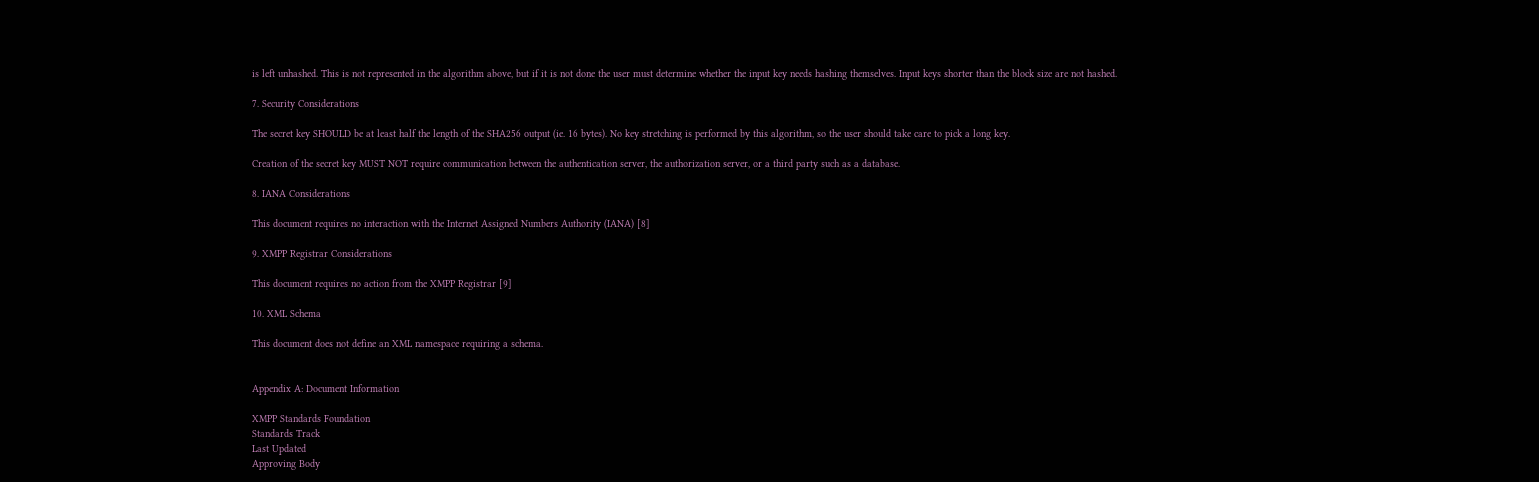is left unhashed. This is not represented in the algorithm above, but if it is not done the user must determine whether the input key needs hashing themselves. Input keys shorter than the block size are not hashed.

7. Security Considerations

The secret key SHOULD be at least half the length of the SHA256 output (ie. 16 bytes). No key stretching is performed by this algorithm, so the user should take care to pick a long key.

Creation of the secret key MUST NOT require communication between the authentication server, the authorization server, or a third party such as a database.

8. IANA Considerations

This document requires no interaction with the Internet Assigned Numbers Authority (IANA) [8]

9. XMPP Registrar Considerations

This document requires no action from the XMPP Registrar [9]

10. XML Schema

This document does not define an XML namespace requiring a schema.


Appendix A: Document Information

XMPP Standards Foundation
Standards Track
Last Updated
Approving Body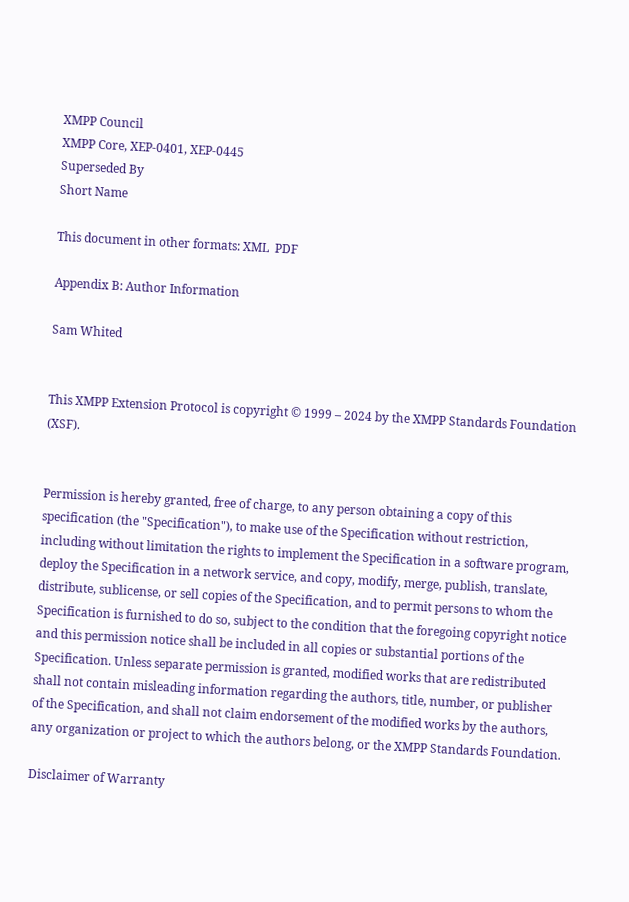XMPP Council
XMPP Core, XEP-0401, XEP-0445
Superseded By
Short Name

This document in other formats: XML  PDF

Appendix B: Author Information

Sam Whited


This XMPP Extension Protocol is copyright © 1999 – 2024 by the XMPP Standards Foundation (XSF).


Permission is hereby granted, free of charge, to any person obtaining a copy of this specification (the "Specification"), to make use of the Specification without restriction, including without limitation the rights to implement the Specification in a software program, deploy the Specification in a network service, and copy, modify, merge, publish, translate, distribute, sublicense, or sell copies of the Specification, and to permit persons to whom the Specification is furnished to do so, subject to the condition that the foregoing copyright notice and this permission notice shall be included in all copies or substantial portions of the Specification. Unless separate permission is granted, modified works that are redistributed shall not contain misleading information regarding the authors, title, number, or publisher of the Specification, and shall not claim endorsement of the modified works by the authors, any organization or project to which the authors belong, or the XMPP Standards Foundation.

Disclaimer of Warranty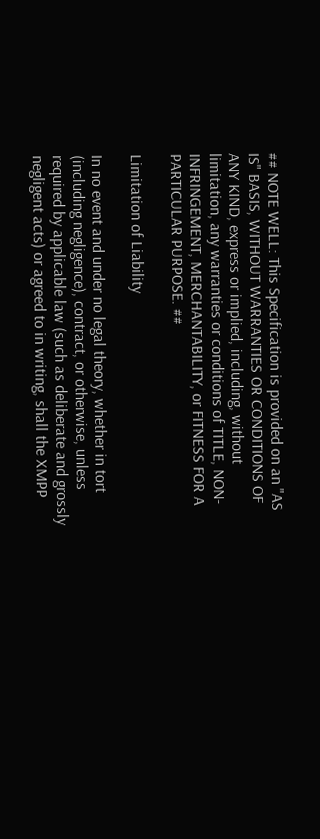## NOTE WELL: This Specification is provided on an "AS IS" BASIS, WITHOUT WARRANTIES OR CONDITIONS OF ANY KIND, express or implied, including, without limitation, any warranties or conditions of TITLE, NON-INFRINGEMENT, MERCHANTABILITY, or FITNESS FOR A PARTICULAR PURPOSE. ##

Limitation of Liability

In no event and under no legal theory, whether in tort (including negligence), contract, or otherwise, unless required by applicable law (such as deliberate and grossly negligent acts) or agreed to in writing, shall the XMPP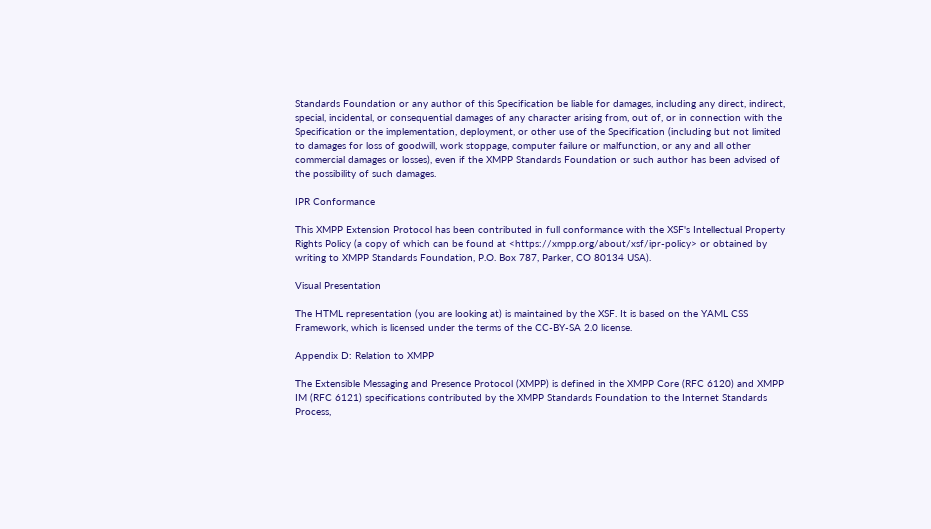Standards Foundation or any author of this Specification be liable for damages, including any direct, indirect, special, incidental, or consequential damages of any character arising from, out of, or in connection with the Specification or the implementation, deployment, or other use of the Specification (including but not limited to damages for loss of goodwill, work stoppage, computer failure or malfunction, or any and all other commercial damages or losses), even if the XMPP Standards Foundation or such author has been advised of the possibility of such damages.

IPR Conformance

This XMPP Extension Protocol has been contributed in full conformance with the XSF's Intellectual Property Rights Policy (a copy of which can be found at <https://xmpp.org/about/xsf/ipr-policy> or obtained by writing to XMPP Standards Foundation, P.O. Box 787, Parker, CO 80134 USA).

Visual Presentation

The HTML representation (you are looking at) is maintained by the XSF. It is based on the YAML CSS Framework, which is licensed under the terms of the CC-BY-SA 2.0 license.

Appendix D: Relation to XMPP

The Extensible Messaging and Presence Protocol (XMPP) is defined in the XMPP Core (RFC 6120) and XMPP IM (RFC 6121) specifications contributed by the XMPP Standards Foundation to the Internet Standards Process,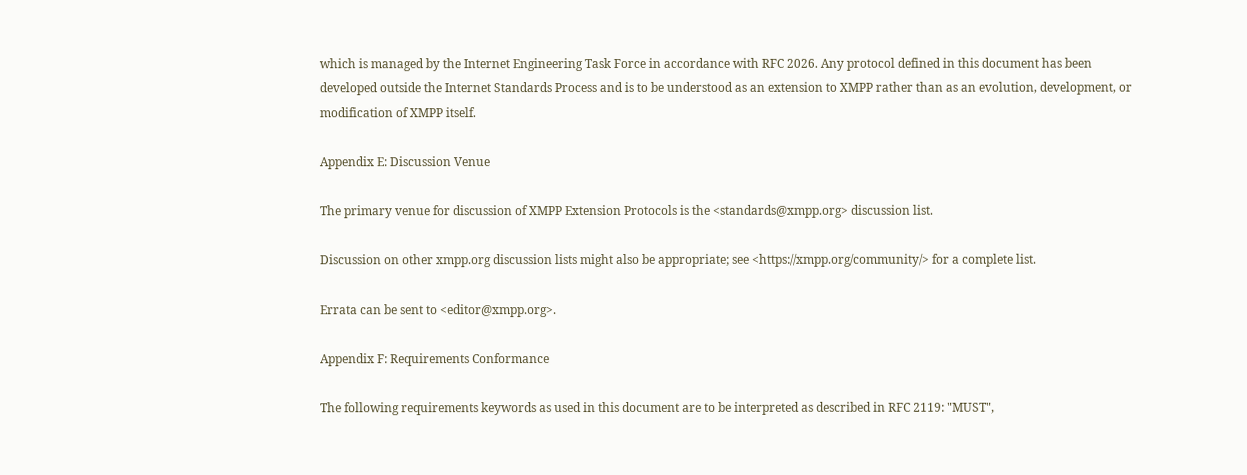which is managed by the Internet Engineering Task Force in accordance with RFC 2026. Any protocol defined in this document has been developed outside the Internet Standards Process and is to be understood as an extension to XMPP rather than as an evolution, development, or modification of XMPP itself.

Appendix E: Discussion Venue

The primary venue for discussion of XMPP Extension Protocols is the <standards@xmpp.org> discussion list.

Discussion on other xmpp.org discussion lists might also be appropriate; see <https://xmpp.org/community/> for a complete list.

Errata can be sent to <editor@xmpp.org>.

Appendix F: Requirements Conformance

The following requirements keywords as used in this document are to be interpreted as described in RFC 2119: "MUST",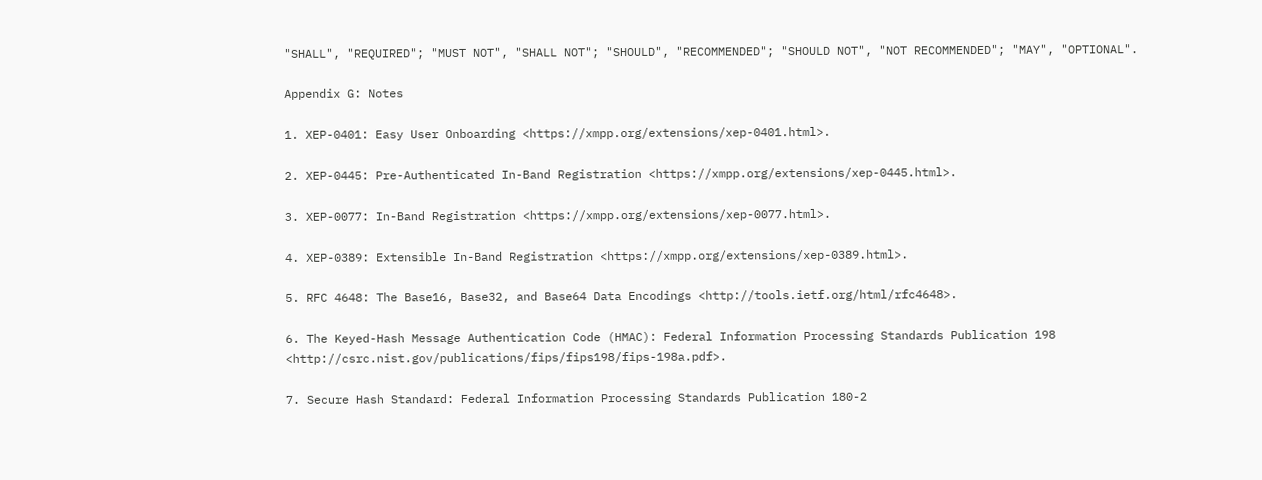"SHALL", "REQUIRED"; "MUST NOT", "SHALL NOT"; "SHOULD", "RECOMMENDED"; "SHOULD NOT", "NOT RECOMMENDED"; "MAY", "OPTIONAL".

Appendix G: Notes

1. XEP-0401: Easy User Onboarding <https://xmpp.org/extensions/xep-0401.html>.

2. XEP-0445: Pre-Authenticated In-Band Registration <https://xmpp.org/extensions/xep-0445.html>.

3. XEP-0077: In-Band Registration <https://xmpp.org/extensions/xep-0077.html>.

4. XEP-0389: Extensible In-Band Registration <https://xmpp.org/extensions/xep-0389.html>.

5. RFC 4648: The Base16, Base32, and Base64 Data Encodings <http://tools.ietf.org/html/rfc4648>.

6. The Keyed-Hash Message Authentication Code (HMAC): Federal Information Processing Standards Publication 198 <http://csrc.nist.gov/publications/fips/fips198/fips-198a.pdf>.

7. Secure Hash Standard: Federal Information Processing Standards Publication 180-2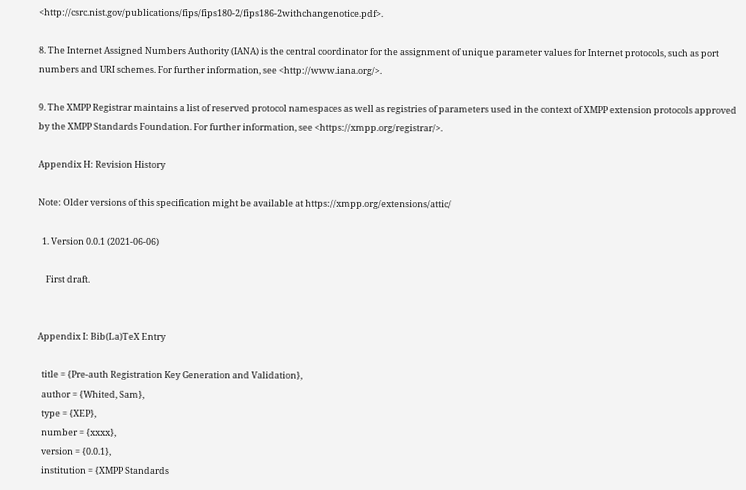<http://csrc.nist.gov/publications/fips/fips180-2/fips186-2withchangenotice.pdf>.

8. The Internet Assigned Numbers Authority (IANA) is the central coordinator for the assignment of unique parameter values for Internet protocols, such as port numbers and URI schemes. For further information, see <http://www.iana.org/>.

9. The XMPP Registrar maintains a list of reserved protocol namespaces as well as registries of parameters used in the context of XMPP extension protocols approved by the XMPP Standards Foundation. For further information, see <https://xmpp.org/registrar/>.

Appendix H: Revision History

Note: Older versions of this specification might be available at https://xmpp.org/extensions/attic/

  1. Version 0.0.1 (2021-06-06)

    First draft.


Appendix I: Bib(La)TeX Entry

  title = {Pre-auth Registration Key Generation and Validation},
  author = {Whited, Sam},
  type = {XEP},
  number = {xxxx},
  version = {0.0.1},
  institution = {XMPP Standards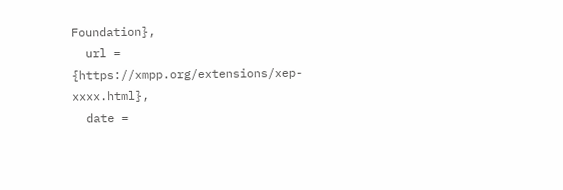Foundation},
  url = {https://xmpp.org/extensions/xep-xxxx.html},
  date =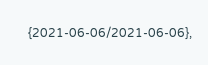{2021-06-06/2021-06-06},